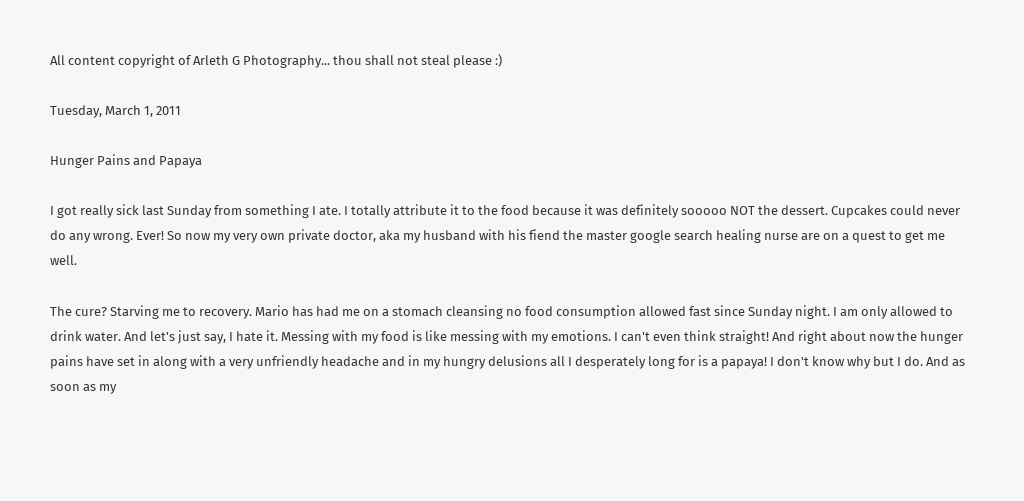All content copyright of Arleth G Photography... thou shall not steal please :)

Tuesday, March 1, 2011

Hunger Pains and Papaya

I got really sick last Sunday from something I ate. I totally attribute it to the food because it was definitely sooooo NOT the dessert. Cupcakes could never do any wrong. Ever! So now my very own private doctor, aka my husband with his fiend the master google search healing nurse are on a quest to get me well.

The cure? Starving me to recovery. Mario has had me on a stomach cleansing no food consumption allowed fast since Sunday night. I am only allowed to drink water. And let's just say, I hate it. Messing with my food is like messing with my emotions. I can't even think straight! And right about now the hunger pains have set in along with a very unfriendly headache and in my hungry delusions all I desperately long for is a papaya! I don't know why but I do. And as soon as my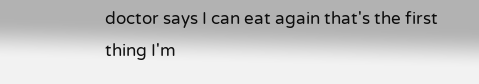doctor says I can eat again that's the first thing I'm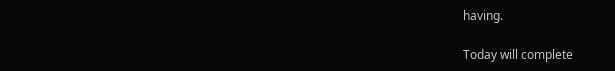having.

Today will complete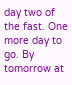day two of the fast. One more day to go. By tomorrow at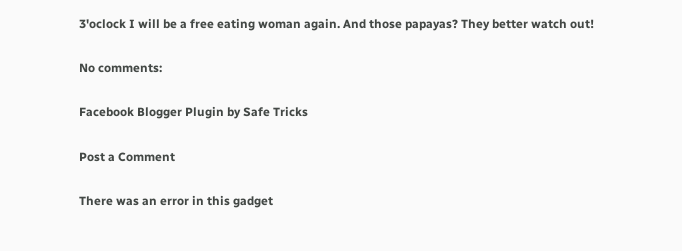3'oclock I will be a free eating woman again. And those papayas? They better watch out!

No comments:

Facebook Blogger Plugin by Safe Tricks

Post a Comment

There was an error in this gadget